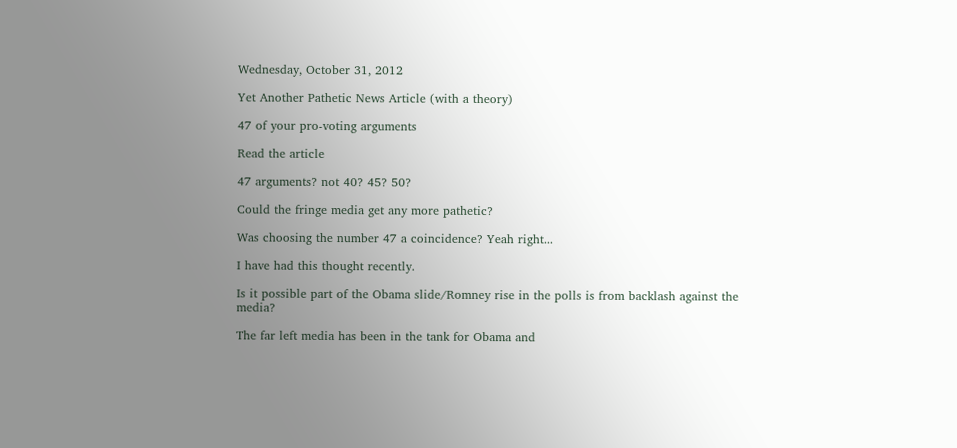Wednesday, October 31, 2012

Yet Another Pathetic News Article (with a theory)

47 of your pro-voting arguments

Read the article

47 arguments? not 40? 45? 50?

Could the fringe media get any more pathetic?

Was choosing the number 47 a coincidence? Yeah right...

I have had this thought recently.

Is it possible part of the Obama slide/Romney rise in the polls is from backlash against the media?

The far left media has been in the tank for Obama and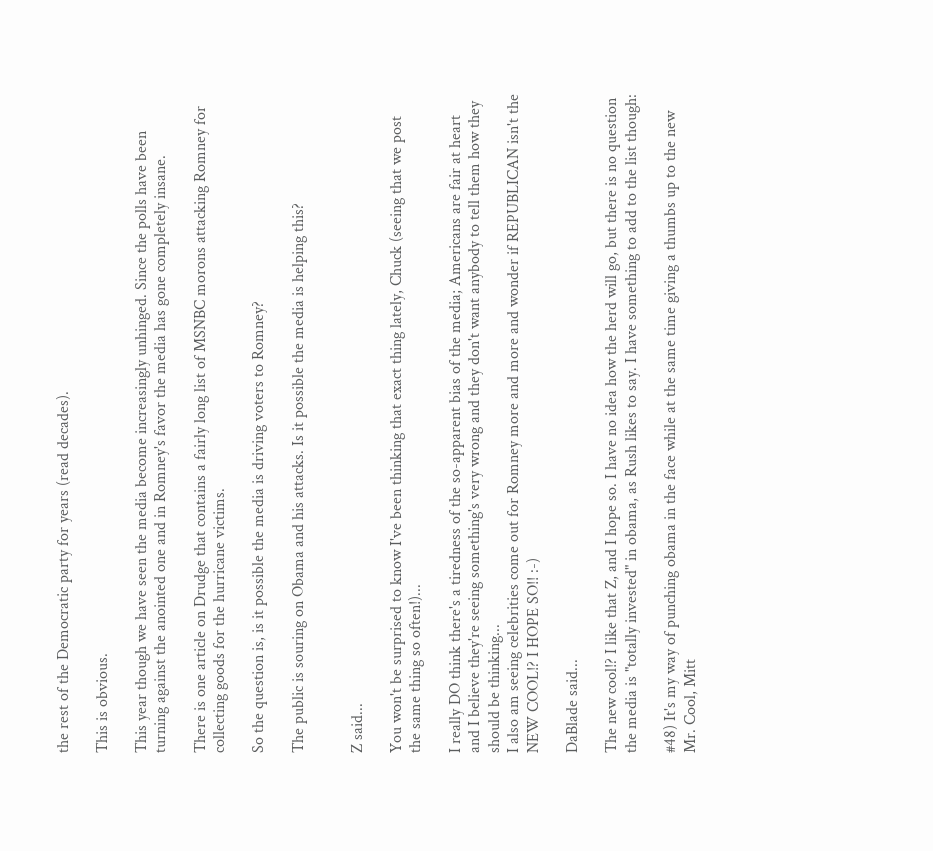the rest of the Democratic party for years (read decades).

This is obvious.

This year though we have seen the media become increasingly unhinged. Since the polls have been turning against the anointed one and in Romney's favor the media has gone completely insane.

There is one article on Drudge that contains a fairly long list of MSNBC morons attacking Romney for collecting goods for the hurricane victims.

So the question is, is it possible the media is driving voters to Romney?

The public is souring on Obama and his attacks. Is it possible the media is helping this?


Z said...

You won't be surprised to know I've been thinking that exact thing lately, Chuck (seeing that we post the same thing so often!)...

I really DO think there's a tiredness of the so-apparent bias of the media; Americans are fair at heart and I believe they're seeing something's very wrong and they don't want anybody to tell them how they should be thinking...
I also am seeing celebrities come out for Romney more and more and wonder if REPUBLICAN isn't the NEW COOL!? I HOPE SO!! :-)

DaBlade said...

The new cool!? I like that Z, and I hope so. I have no idea how the herd will go, but there is no question the media is "totally invested" in obama, as Rush likes to say. I have something to add to the list though:

#48) It's my way of punching obama in the face while at the same time giving a thumbs up to the new Mr. Cool, Mitt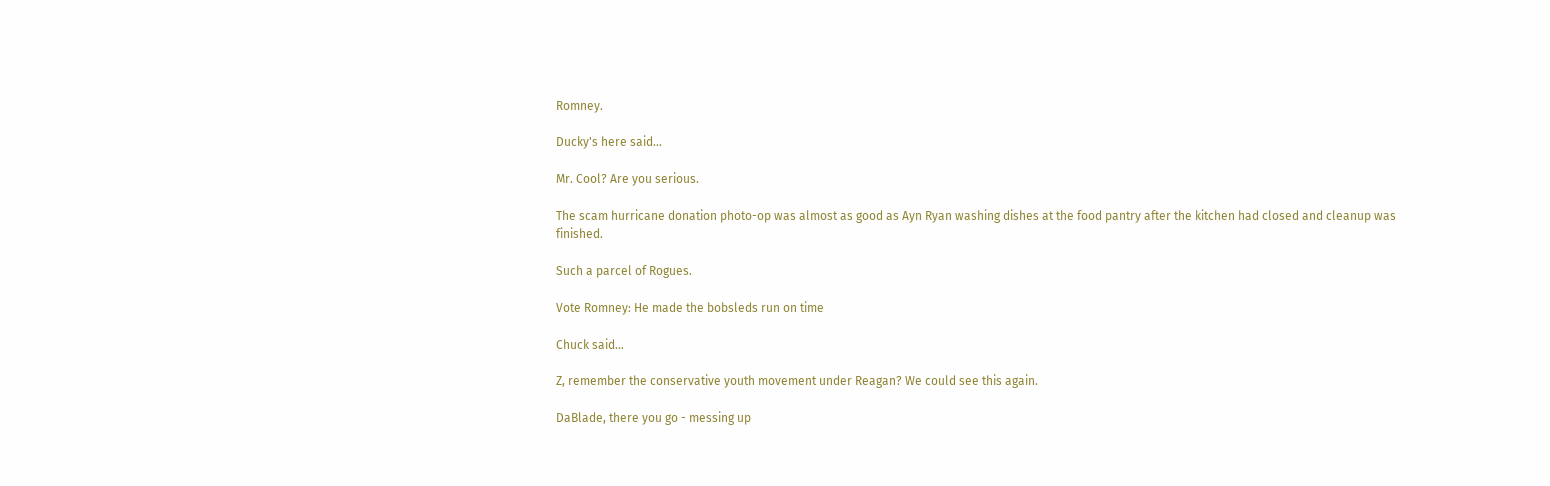Romney.

Ducky's here said...

Mr. Cool? Are you serious.

The scam hurricane donation photo-op was almost as good as Ayn Ryan washing dishes at the food pantry after the kitchen had closed and cleanup was finished.

Such a parcel of Rogues.

Vote Romney: He made the bobsleds run on time

Chuck said...

Z, remember the conservative youth movement under Reagan? We could see this again.

DaBlade, there you go - messing up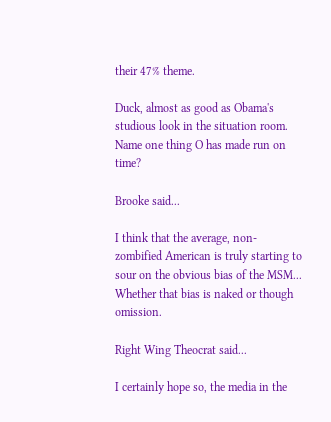their 47% theme.

Duck, almost as good as Obama's studious look in the situation room. Name one thing O has made run on time?

Brooke said...

I think that the average, non-zombified American is truly starting to sour on the obvious bias of the MSM... Whether that bias is naked or though omission.

Right Wing Theocrat said...

I certainly hope so, the media in the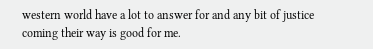western world have a lot to answer for and any bit of justice coming their way is good for me.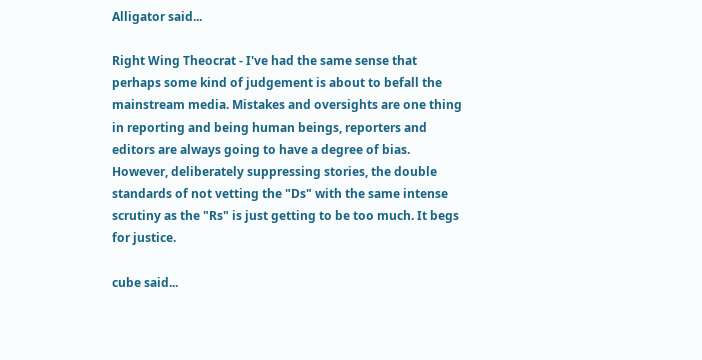Alligator said...

Right Wing Theocrat - I've had the same sense that perhaps some kind of judgement is about to befall the mainstream media. Mistakes and oversights are one thing in reporting and being human beings, reporters and editors are always going to have a degree of bias. However, deliberately suppressing stories, the double standards of not vetting the "Ds" with the same intense scrutiny as the "Rs" is just getting to be too much. It begs for justice.

cube said...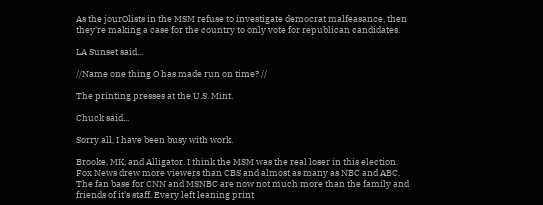As the jourOlists in the MSM refuse to investigate democrat malfeasance, then they're making a case for the country to only vote for republican candidates.

LA Sunset said...

//Name one thing O has made run on time? //

The printing presses at the U.S. Mint.

Chuck said...

Sorry all, I have been busy with work.

Brooke, MK, and Alligator. I think the MSM was the real loser in this election. Fox News drew more viewers than CBS and almost as many as NBC and ABC. The fan base for CNN and MSNBC are now not much more than the family and friends of it's staff. Every left leaning print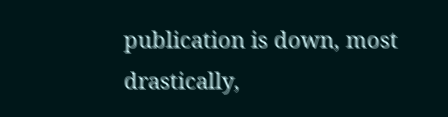publication is down, most drastically,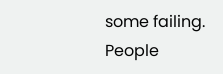some failing. People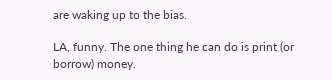are waking up to the bias.

LA, funny. The one thing he can do is print (or borrow) money.